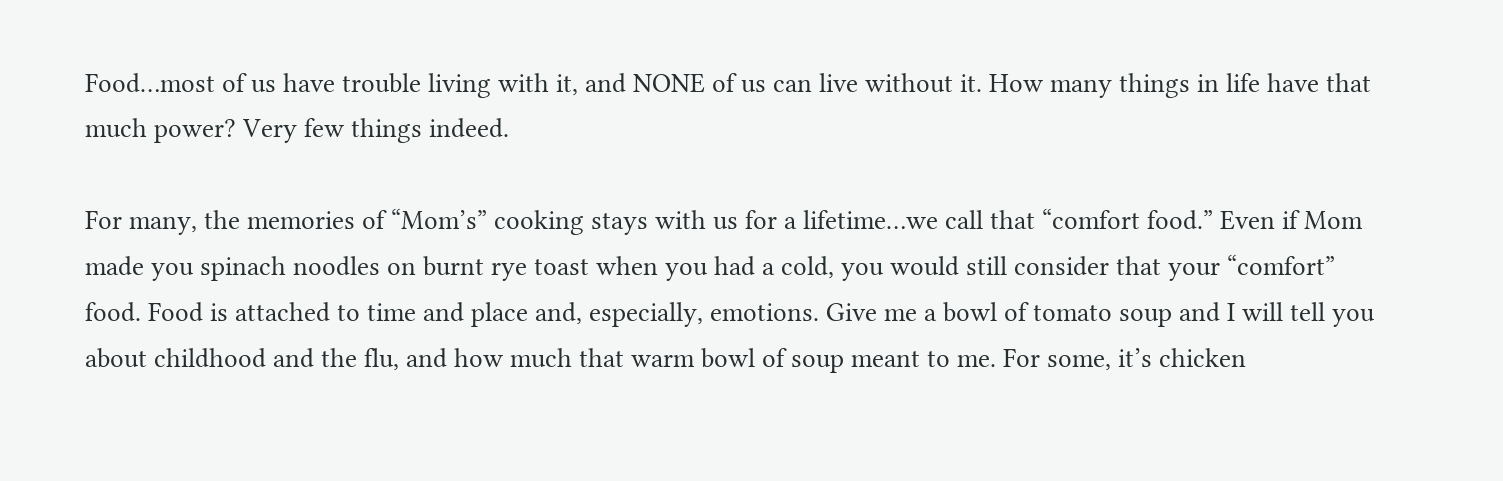Food…most of us have trouble living with it, and NONE of us can live without it. How many things in life have that much power? Very few things indeed.

For many, the memories of “Mom’s” cooking stays with us for a lifetime…we call that “comfort food.” Even if Mom made you spinach noodles on burnt rye toast when you had a cold, you would still consider that your “comfort” food. Food is attached to time and place and, especially, emotions. Give me a bowl of tomato soup and I will tell you about childhood and the flu, and how much that warm bowl of soup meant to me. For some, it’s chicken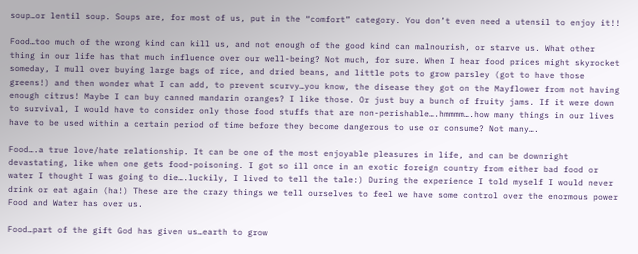soup…or lentil soup. Soups are, for most of us, put in the “comfort” category. You don’t even need a utensil to enjoy it!!

Food…too much of the wrong kind can kill us, and not enough of the good kind can malnourish, or starve us. What other thing in our life has that much influence over our well-being? Not much, for sure. When I hear food prices might skyrocket someday, I mull over buying large bags of rice, and dried beans, and little pots to grow parsley (got to have those greens!) and then wonder what I can add, to prevent scurvy…you know, the disease they got on the Mayflower from not having enough citrus! Maybe I can buy canned mandarin oranges? I like those. Or just buy a bunch of fruity jams. If it were down to survival, I would have to consider only those food stuffs that are non-perishable….hmmmm….how many things in our lives have to be used within a certain period of time before they become dangerous to use or consume? Not many….

Food….a true love/hate relationship. It can be one of the most enjoyable pleasures in life, and can be downright devastating, like when one gets food-poisoning. I got so ill once in an exotic foreign country from either bad food or water I thought I was going to die….luckily, I lived to tell the tale:) During the experience I told myself I would never drink or eat again (ha!) These are the crazy things we tell ourselves to feel we have some control over the enormous power Food and Water has over us.

Food…part of the gift God has given us…earth to grow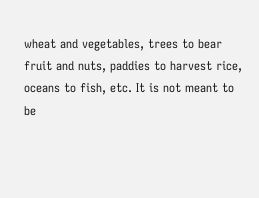wheat and vegetables, trees to bear fruit and nuts, paddies to harvest rice, oceans to fish, etc. It is not meant to be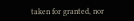taken for granted, nor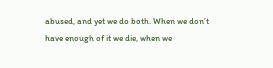abused, and yet we do both. When we don’t have enough of it we die, when we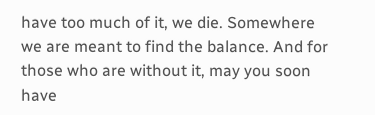have too much of it, we die. Somewhere we are meant to find the balance. And for those who are without it, may you soon have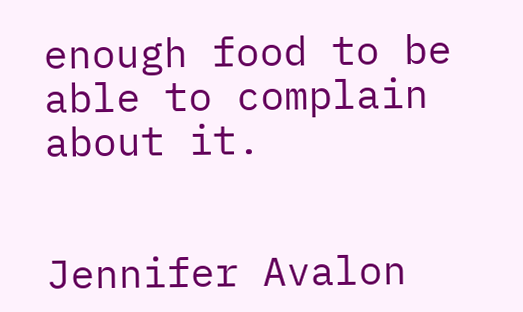enough food to be able to complain about it.


Jennifer Avalon